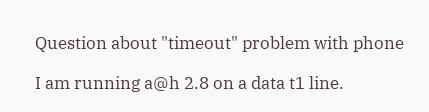Question about "timeout" problem with phone

I am running a@h 2.8 on a data t1 line.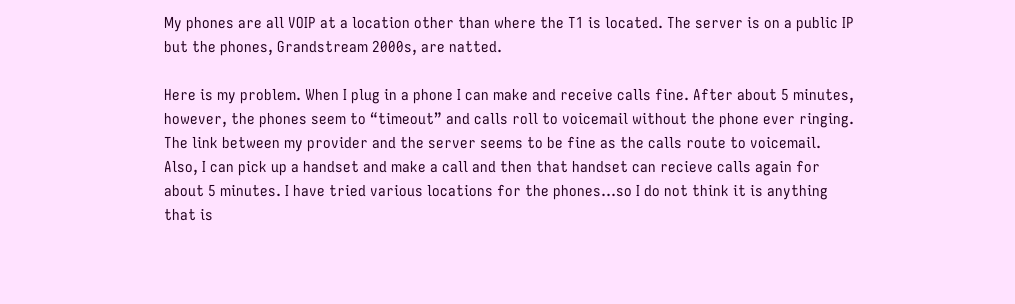My phones are all VOIP at a location other than where the T1 is located. The server is on a public IP but the phones, Grandstream 2000s, are natted.

Here is my problem. When I plug in a phone I can make and receive calls fine. After about 5 minutes, however, the phones seem to “timeout” and calls roll to voicemail without the phone ever ringing. The link between my provider and the server seems to be fine as the calls route to voicemail. Also, I can pick up a handset and make a call and then that handset can recieve calls again for about 5 minutes. I have tried various locations for the phones…so I do not think it is anything that is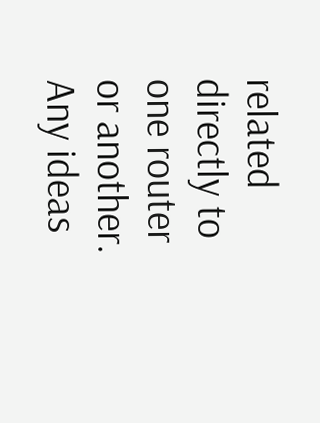related directly to one router or another. Any ideas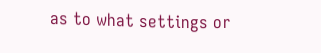as to what settings or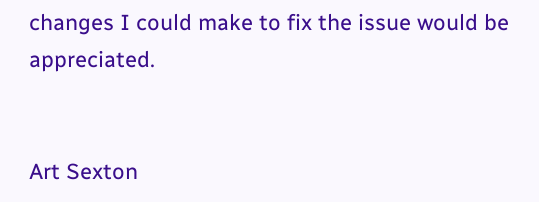changes I could make to fix the issue would be appreciated.


Art Sexton